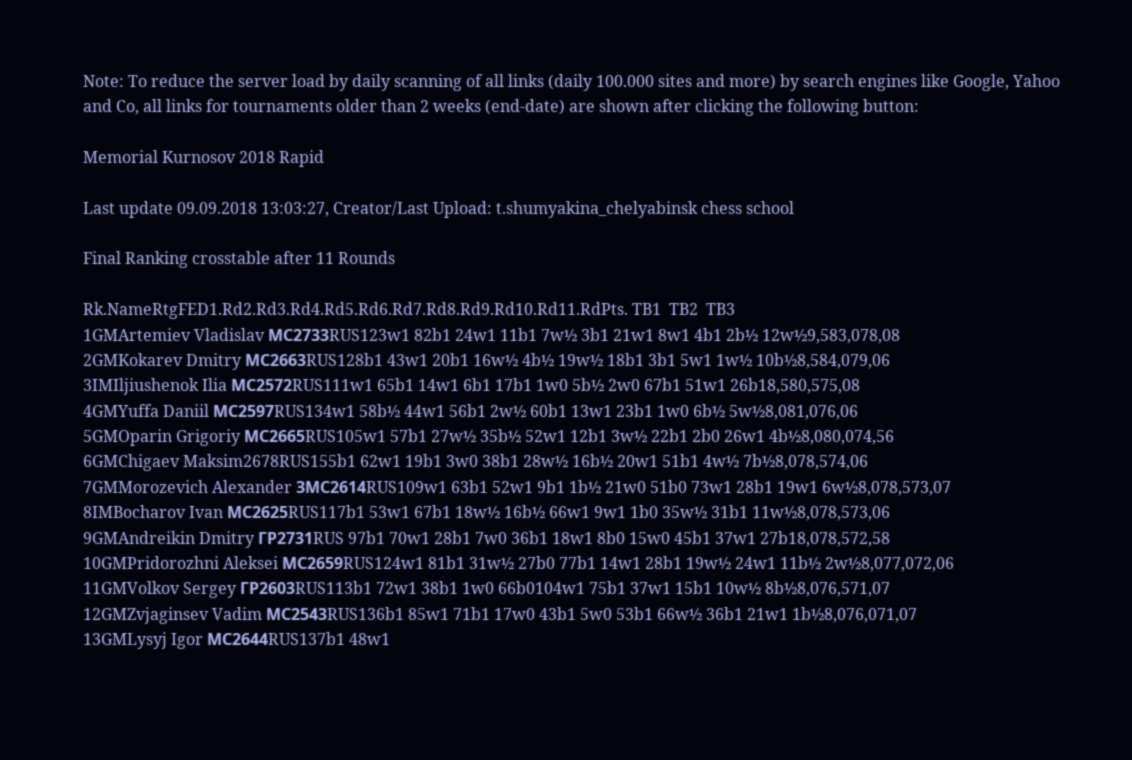Note: To reduce the server load by daily scanning of all links (daily 100.000 sites and more) by search engines like Google, Yahoo and Co, all links for tournaments older than 2 weeks (end-date) are shown after clicking the following button:

Memorial Kurnosov 2018 Rapid

Last update 09.09.2018 13:03:27, Creator/Last Upload: t.shumyakina_chelyabinsk chess school

Final Ranking crosstable after 11 Rounds

Rk.NameRtgFED1.Rd2.Rd3.Rd4.Rd5.Rd6.Rd7.Rd8.Rd9.Rd10.Rd11.RdPts. TB1  TB2  TB3
1GMArtemiev Vladislav МС2733RUS123w1 82b1 24w1 11b1 7w½ 3b1 21w1 8w1 4b1 2b½ 12w½9,583,078,08
2GMKokarev Dmitry МС2663RUS128b1 43w1 20b1 16w½ 4b½ 19w½ 18b1 3b1 5w1 1w½ 10b½8,584,079,06
3IMIljiushenok Ilia МС2572RUS111w1 65b1 14w1 6b1 17b1 1w0 5b½ 2w0 67b1 51w1 26b18,580,575,08
4GMYuffa Daniil МС2597RUS134w1 58b½ 44w1 56b1 2w½ 60b1 13w1 23b1 1w0 6b½ 5w½8,081,076,06
5GMOparin Grigoriy МС2665RUS105w1 57b1 27w½ 35b½ 52w1 12b1 3w½ 22b1 2b0 26w1 4b½8,080,074,56
6GMChigaev Maksim2678RUS155b1 62w1 19b1 3w0 38b1 28w½ 16b½ 20w1 51b1 4w½ 7b½8,078,574,06
7GMMorozevich Alexander ЗМС2614RUS109w1 63b1 52w1 9b1 1b½ 21w0 51b0 73w1 28b1 19w1 6w½8,078,573,07
8IMBocharov Ivan МС2625RUS117b1 53w1 67b1 18w½ 16b½ 66w1 9w1 1b0 35w½ 31b1 11w½8,078,573,06
9GMAndreikin Dmitry ГР2731RUS 97b1 70w1 28b1 7w0 36b1 18w1 8b0 15w0 45b1 37w1 27b18,078,572,58
10GMPridorozhni Aleksei МС2659RUS124w1 81b1 31w½ 27b0 77b1 14w1 28b1 19w½ 24w1 11b½ 2w½8,077,072,06
11GMVolkov Sergey ГР2603RUS113b1 72w1 38b1 1w0 66b0104w1 75b1 37w1 15b1 10w½ 8b½8,076,571,07
12GMZvjaginsev Vadim МС2543RUS136b1 85w1 71b1 17w0 43b1 5w0 53b1 66w½ 36b1 21w1 1b½8,076,071,07
13GMLysyj Igor МС2644RUS137b1 48w1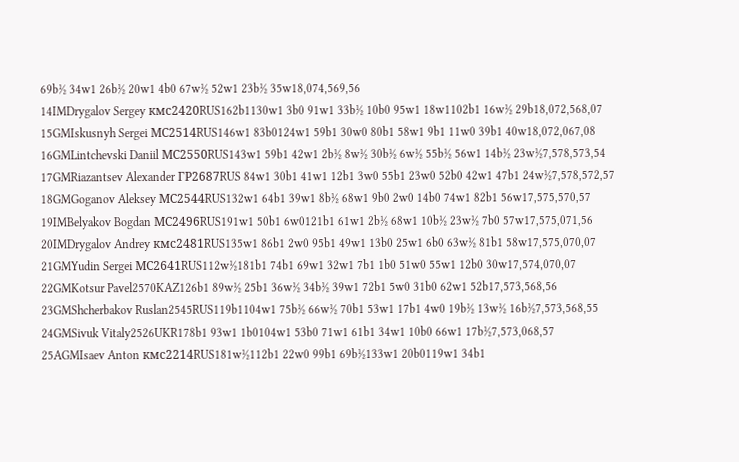69b½ 34w1 26b½ 20w1 4b0 67w½ 52w1 23b½ 35w18,074,569,56
14IMDrygalov Sergey кмс2420RUS162b1130w1 3b0 91w1 33b½ 10b0 95w1 18w1102b1 16w½ 29b18,072,568,07
15GMIskusnyh Sergei МС2514RUS146w1 83b0124w1 59b1 30w0 80b1 58w1 9b1 11w0 39b1 40w18,072,067,08
16GMLintchevski Daniil МС2550RUS143w1 59b1 42w1 2b½ 8w½ 30b½ 6w½ 55b½ 56w1 14b½ 23w½7,578,573,54
17GMRiazantsev Alexander ГР2687RUS 84w1 30b1 41w1 12b1 3w0 55b1 23w0 52b0 42w1 47b1 24w½7,578,572,57
18GMGoganov Aleksey МС2544RUS132w1 64b1 39w1 8b½ 68w1 9b0 2w0 14b0 74w1 82b1 56w17,575,570,57
19IMBelyakov Bogdan МС2496RUS191w1 50b1 6w0121b1 61w1 2b½ 68w1 10b½ 23w½ 7b0 57w17,575,071,56
20IMDrygalov Andrey кмс2481RUS135w1 86b1 2w0 95b1 49w1 13b0 25w1 6b0 63w½ 81b1 58w17,575,070,07
21GMYudin Sergei МС2641RUS112w½181b1 74b1 69w1 32w1 7b1 1b0 51w0 55w1 12b0 30w17,574,070,07
22GMKotsur Pavel2570KAZ126b1 89w½ 25b1 36w½ 34b½ 39w1 72b1 5w0 31b0 62w1 52b17,573,568,56
23GMShcherbakov Ruslan2545RUS119b1104w1 75b½ 66w½ 70b1 53w1 17b1 4w0 19b½ 13w½ 16b½7,573,568,55
24GMSivuk Vitaly2526UKR178b1 93w1 1b0104w1 53b0 71w1 61b1 34w1 10b0 66w1 17b½7,573,068,57
25AGMIsaev Anton кмс2214RUS181w½112b1 22w0 99b1 69b½133w1 20b0119w1 34b1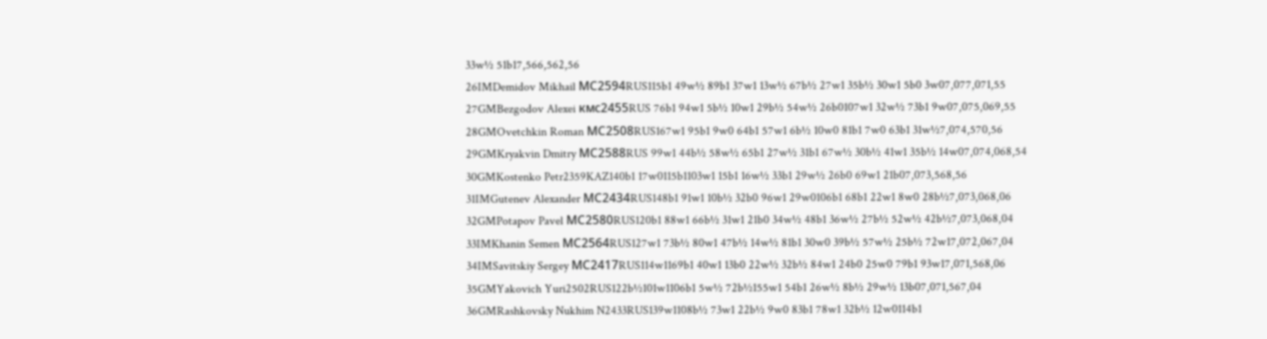33w½ 51b17,566,562,56
26IMDemidov Mikhail МС2594RUS115b1 49w½ 89b1 37w1 13w½ 67b½ 27w1 35b½ 30w1 5b0 3w07,077,071,55
27GMBezgodov Alexei кмс2455RUS 76b1 94w1 5b½ 10w1 29b½ 54w½ 26b0107w1 32w½ 73b1 9w07,075,069,55
28GMOvetchkin Roman МС2508RUS167w1 95b1 9w0 64b1 57w1 6b½ 10w0 81b1 7w0 63b1 31w½7,074,570,56
29GMKryakvin Dmitry МС2588RUS 99w1 44b½ 58w½ 65b1 27w½ 31b1 67w½ 30b½ 41w1 35b½ 14w07,074,068,54
30GMKostenko Petr2359KAZ140b1 17w0115b1103w1 15b1 16w½ 33b1 29w½ 26b0 69w1 21b07,073,568,56
31IMGutenev Alexander МС2434RUS148b1 91w1 10b½ 32b0 96w1 29w0106b1 68b1 22w1 8w0 28b½7,073,068,06
32GMPotapov Pavel МС2580RUS120b1 88w1 66b½ 31w1 21b0 34w½ 48b1 36w½ 27b½ 52w½ 42b½7,073,068,04
33IMKhanin Semen МС2564RUS127w1 73b½ 80w1 47b½ 14w½ 81b1 30w0 39b½ 57w½ 25b½ 72w17,072,067,04
34IMSavitskiy Sergey МС2417RUS114w1169b1 40w1 13b0 22w½ 32b½ 84w1 24b0 25w0 79b1 93w17,071,568,06
35GMYakovich Yuri2502RUS122b½101w1106b1 5w½ 72b½155w1 54b1 26w½ 8b½ 29w½ 13b07,071,567,04
36GMRashkovsky Nukhim N2433RUS139w1108b½ 73w1 22b½ 9w0 83b1 78w1 32b½ 12w0114b1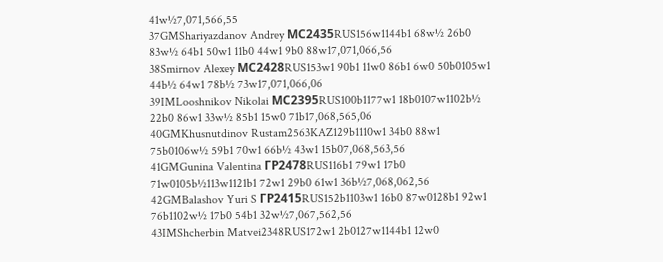41w½7,071,566,55
37GMShariyazdanov Andrey МС2435RUS156w1144b1 68w½ 26b0 83w½ 64b1 50w1 11b0 44w1 9b0 88w17,071,066,56
38Smirnov Alexey МС2428RUS153w1 90b1 11w0 86b1 6w0 50b0105w1 44b½ 64w1 78b½ 73w17,071,066,06
39IMLooshnikov Nikolai МС2395RUS100b1177w1 18b0107w1102b½ 22b0 86w1 33w½ 85b1 15w0 71b17,068,565,06
40GMKhusnutdinov Rustam2563KAZ129b1110w1 34b0 88w1 75b0106w½ 59b1 70w1 66b½ 43w1 15b07,068,563,56
41GMGunina Valentina ГР2478RUS116b1 79w1 17b0 71w0105b½113w1121b1 72w1 29b0 61w1 36b½7,068,062,56
42GMBalashov Yuri S ГР2415RUS152b1103w1 16b0 87w0128b1 92w1 76b1102w½ 17b0 54b1 32w½7,067,562,56
43IMShcherbin Matvei2348RUS172w1 2b0127w1144b1 12w0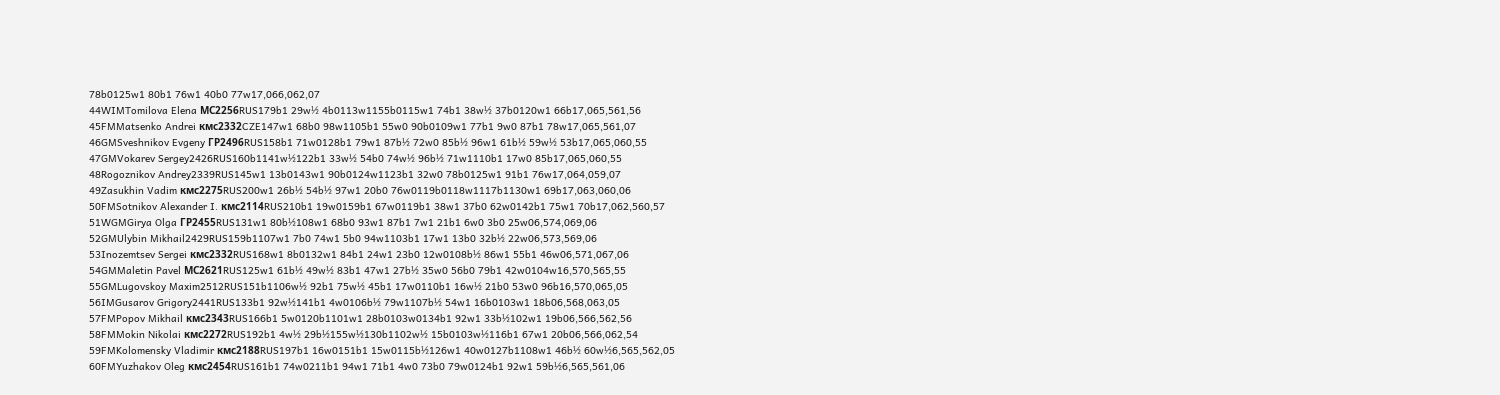78b0125w1 80b1 76w1 40b0 77w17,066,062,07
44WIMTomilova Elena МС2256RUS179b1 29w½ 4b0113w1155b0115w1 74b1 38w½ 37b0120w1 66b17,065,561,56
45FMMatsenko Andrei кмс2332CZE147w1 68b0 98w1105b1 55w0 90b0109w1 77b1 9w0 87b1 78w17,065,561,07
46GMSveshnikov Evgeny ГР2496RUS158b1 71w0128b1 79w1 87b½ 72w0 85b½ 96w1 61b½ 59w½ 53b17,065,060,55
47GMVokarev Sergey2426RUS160b1141w½122b1 33w½ 54b0 74w½ 96b½ 71w1110b1 17w0 85b17,065,060,55
48Rogoznikov Andrey2339RUS145w1 13b0143w1 90b0124w1123b1 32w0 78b0125w1 91b1 76w17,064,059,07
49Zasukhin Vadim кмс2275RUS200w1 26b½ 54b½ 97w1 20b0 76w0119b0118w1117b1130w1 69b17,063,060,06
50FMSotnikov Alexander I. кмс2114RUS210b1 19w0159b1 67w0119b1 38w1 37b0 62w0142b1 75w1 70b17,062,560,57
51WGMGirya Olga ГР2455RUS131w1 80b½108w1 68b0 93w1 87b1 7w1 21b1 6w0 3b0 25w06,574,069,06
52GMUlybin Mikhail2429RUS159b1107w1 7b0 74w1 5b0 94w1103b1 17w1 13b0 32b½ 22w06,573,569,06
53Inozemtsev Sergei кмс2332RUS168w1 8b0132w1 84b1 24w1 23b0 12w0108b½ 86w1 55b1 46w06,571,067,06
54GMMaletin Pavel МС2621RUS125w1 61b½ 49w½ 83b1 47w1 27b½ 35w0 56b0 79b1 42w0104w16,570,565,55
55GMLugovskoy Maxim2512RUS151b1106w½ 92b1 75w½ 45b1 17w0110b1 16w½ 21b0 53w0 96b16,570,065,05
56IMGusarov Grigory2441RUS133b1 92w½141b1 4w0106b½ 79w1107b½ 54w1 16b0103w1 18b06,568,063,05
57FMPopov Mikhail кмс2343RUS166b1 5w0120b1101w1 28b0103w0134b1 92w1 33b½102w1 19b06,566,562,56
58FMMokin Nikolai кмс2272RUS192b1 4w½ 29b½155w½130b1102w½ 15b0103w½116b1 67w1 20b06,566,062,54
59FMKolomensky Vladimir кмс2188RUS197b1 16w0151b1 15w0115b½126w1 40w0127b1108w1 46b½ 60w½6,565,562,05
60FMYuzhakov Oleg кмс2454RUS161b1 74w0211b1 94w1 71b1 4w0 73b0 79w0124b1 92w1 59b½6,565,561,06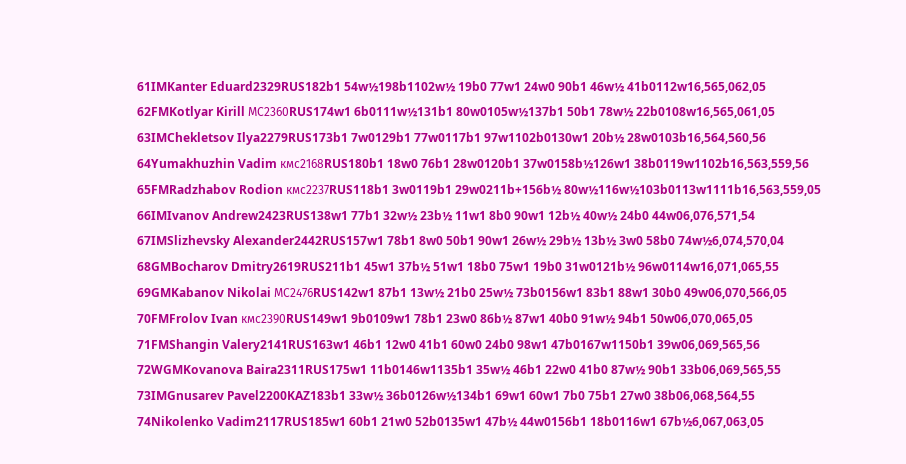61IMKanter Eduard2329RUS182b1 54w½198b1102w½ 19b0 77w1 24w0 90b1 46w½ 41b0112w16,565,062,05
62FMKotlyar Kirill МС2360RUS174w1 6b0111w½131b1 80w0105w½137b1 50b1 78w½ 22b0108w16,565,061,05
63IMChekletsov Ilya2279RUS173b1 7w0129b1 77w0117b1 97w1102b0130w1 20b½ 28w0103b16,564,560,56
64Yumakhuzhin Vadim кмс2168RUS180b1 18w0 76b1 28w0120b1 37w0158b½126w1 38b0119w1102b16,563,559,56
65FMRadzhabov Rodion кмс2237RUS118b1 3w0119b1 29w0211b+156b½ 80w½116w½103b0113w1111b16,563,559,05
66IMIvanov Andrew2423RUS138w1 77b1 32w½ 23b½ 11w1 8b0 90w1 12b½ 40w½ 24b0 44w06,076,571,54
67IMSlizhevsky Alexander2442RUS157w1 78b1 8w0 50b1 90w1 26w½ 29b½ 13b½ 3w0 58b0 74w½6,074,570,04
68GMBocharov Dmitry2619RUS211b1 45w1 37b½ 51w1 18b0 75w1 19b0 31w0121b½ 96w0114w16,071,065,55
69GMKabanov Nikolai МС2476RUS142w1 87b1 13w½ 21b0 25w½ 73b0156w1 83b1 88w1 30b0 49w06,070,566,05
70FMFrolov Ivan кмс2390RUS149w1 9b0109w1 78b1 23w0 86b½ 87w1 40b0 91w½ 94b1 50w06,070,065,05
71FMShangin Valery2141RUS163w1 46b1 12w0 41b1 60w0 24b0 98w1 47b0167w1150b1 39w06,069,565,56
72WGMKovanova Baira2311RUS175w1 11b0146w1135b1 35w½ 46b1 22w0 41b0 87w½ 90b1 33b06,069,565,55
73IMGnusarev Pavel2200KAZ183b1 33w½ 36b0126w½134b1 69w1 60w1 7b0 75b1 27w0 38b06,068,564,55
74Nikolenko Vadim2117RUS185w1 60b1 21w0 52b0135w1 47b½ 44w0156b1 18b0116w1 67b½6,067,063,05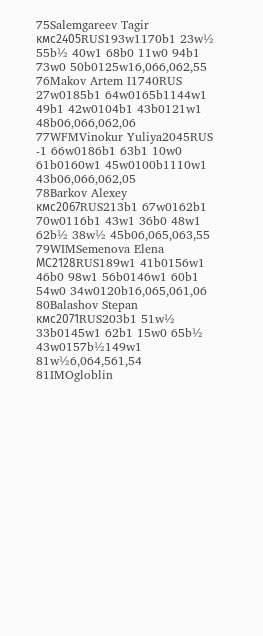75Salemgareev Tagir кмс2405RUS193w1170b1 23w½ 55b½ 40w1 68b0 11w0 94b1 73w0 50b0125w16,066,062,55
76Makov Artem I1740RUS 27w0185b1 64w0165b1144w1 49b1 42w0104b1 43b0121w1 48b06,066,062,06
77WFMVinokur Yuliya2045RUS -1 66w0186b1 63b1 10w0 61b0160w1 45w0100b1110w1 43b06,066,062,05
78Barkov Alexey кмс2067RUS213b1 67w0162b1 70w0116b1 43w1 36b0 48w1 62b½ 38w½ 45b06,065,063,55
79WIMSemenova Elena МС2128RUS189w1 41b0156w1 46b0 98w1 56b0146w1 60b1 54w0 34w0120b16,065,061,06
80Balashov Stepan кмс2071RUS203b1 51w½ 33b0145w1 62b1 15w0 65b½ 43w0157b½149w1 81w½6,064,561,54
81IMOgloblin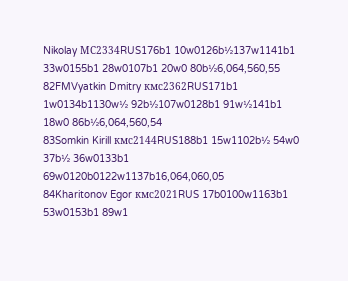Nikolay МС2334RUS176b1 10w0126b½137w1141b1 33w0155b1 28w0107b1 20w0 80b½6,064,560,55
82FMVyatkin Dmitry кмс2362RUS171b1 1w0134b1130w½ 92b½107w0128b1 91w½141b1 18w0 86b½6,064,560,54
83Somkin Kirill кмс2144RUS188b1 15w1102b½ 54w0 37b½ 36w0133b1 69w0120b0122w1137b16,064,060,05
84Kharitonov Egor кмс2021RUS 17b0100w1163b1 53w0153b1 89w1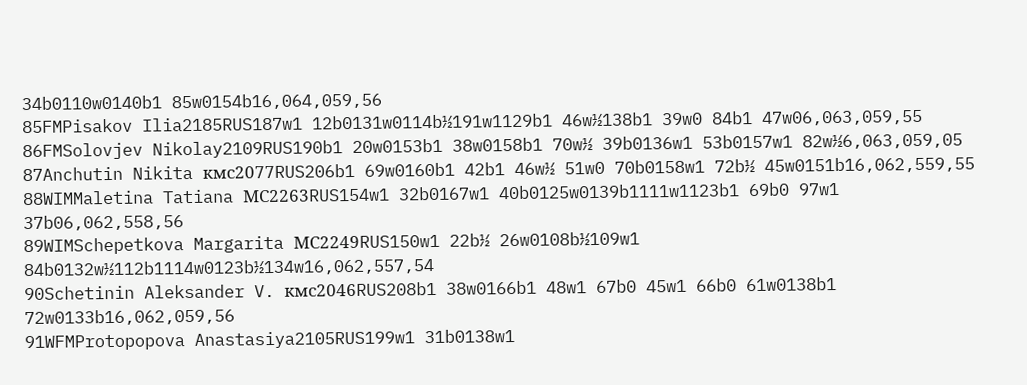34b0110w0140b1 85w0154b16,064,059,56
85FMPisakov Ilia2185RUS187w1 12b0131w0114b½191w1129b1 46w½138b1 39w0 84b1 47w06,063,059,55
86FMSolovjev Nikolay2109RUS190b1 20w0153b1 38w0158b1 70w½ 39b0136w1 53b0157w1 82w½6,063,059,05
87Anchutin Nikita кмс2077RUS206b1 69w0160b1 42b1 46w½ 51w0 70b0158w1 72b½ 45w0151b16,062,559,55
88WIMMaletina Tatiana МС2263RUS154w1 32b0167w1 40b0125w0139b1111w1123b1 69b0 97w1 37b06,062,558,56
89WIMSchepetkova Margarita МС2249RUS150w1 22b½ 26w0108b½109w1 84b0132w½112b1114w0123b½134w16,062,557,54
90Schetinin Aleksander V. кмс2046RUS208b1 38w0166b1 48w1 67b0 45w1 66b0 61w0138b1 72w0133b16,062,059,56
91WFMProtopopova Anastasiya2105RUS199w1 31b0138w1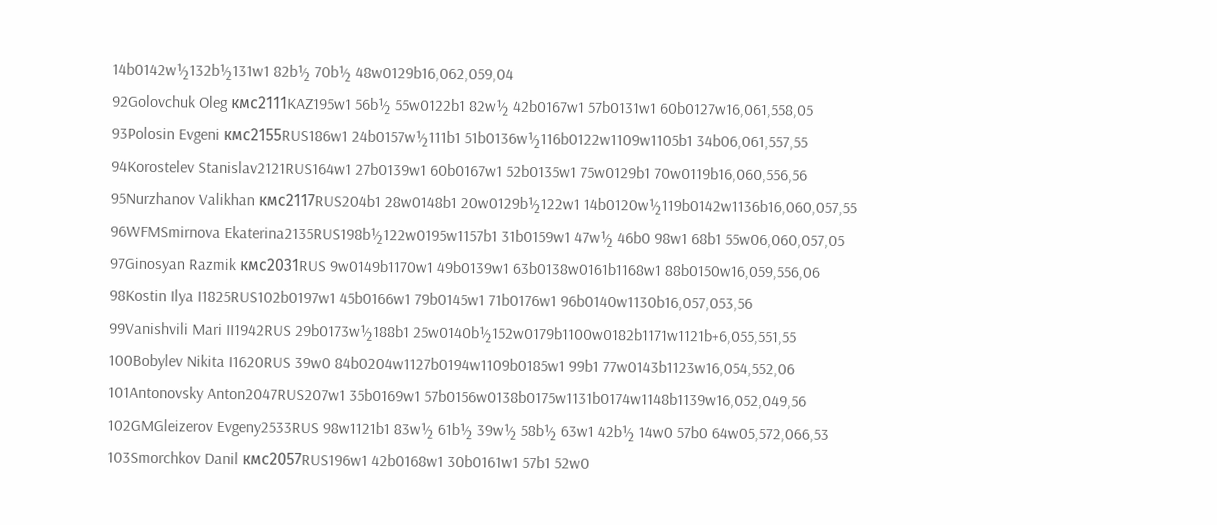14b0142w½132b½131w1 82b½ 70b½ 48w0129b16,062,059,04
92Golovchuk Oleg кмс2111KAZ195w1 56b½ 55w0122b1 82w½ 42b0167w1 57b0131w1 60b0127w16,061,558,05
93Polosin Evgeni кмс2155RUS186w1 24b0157w½111b1 51b0136w½116b0122w1109w1105b1 34b06,061,557,55
94Korostelev Stanislav2121RUS164w1 27b0139w1 60b0167w1 52b0135w1 75w0129b1 70w0119b16,060,556,56
95Nurzhanov Valikhan кмс2117RUS204b1 28w0148b1 20w0129b½122w1 14b0120w½119b0142w1136b16,060,057,55
96WFMSmirnova Ekaterina2135RUS198b½122w0195w1157b1 31b0159w1 47w½ 46b0 98w1 68b1 55w06,060,057,05
97Ginosyan Razmik кмс2031RUS 9w0149b1170w1 49b0139w1 63b0138w0161b1168w1 88b0150w16,059,556,06
98Kostin Ilya I1825RUS102b0197w1 45b0166w1 79b0145w1 71b0176w1 96b0140w1130b16,057,053,56
99Vanishvili Mari II1942RUS 29b0173w½188b1 25w0140b½152w0179b1100w0182b1171w1121b+6,055,551,55
100Bobylev Nikita I1620RUS 39w0 84b0204w1127b0194w1109b0185w1 99b1 77w0143b1123w16,054,552,06
101Antonovsky Anton2047RUS207w1 35b0169w1 57b0156w0138b0175w1131b0174w1148b1139w16,052,049,56
102GMGleizerov Evgeny2533RUS 98w1121b1 83w½ 61b½ 39w½ 58b½ 63w1 42b½ 14w0 57b0 64w05,572,066,53
103Smorchkov Danil кмс2057RUS196w1 42b0168w1 30b0161w1 57b1 52w0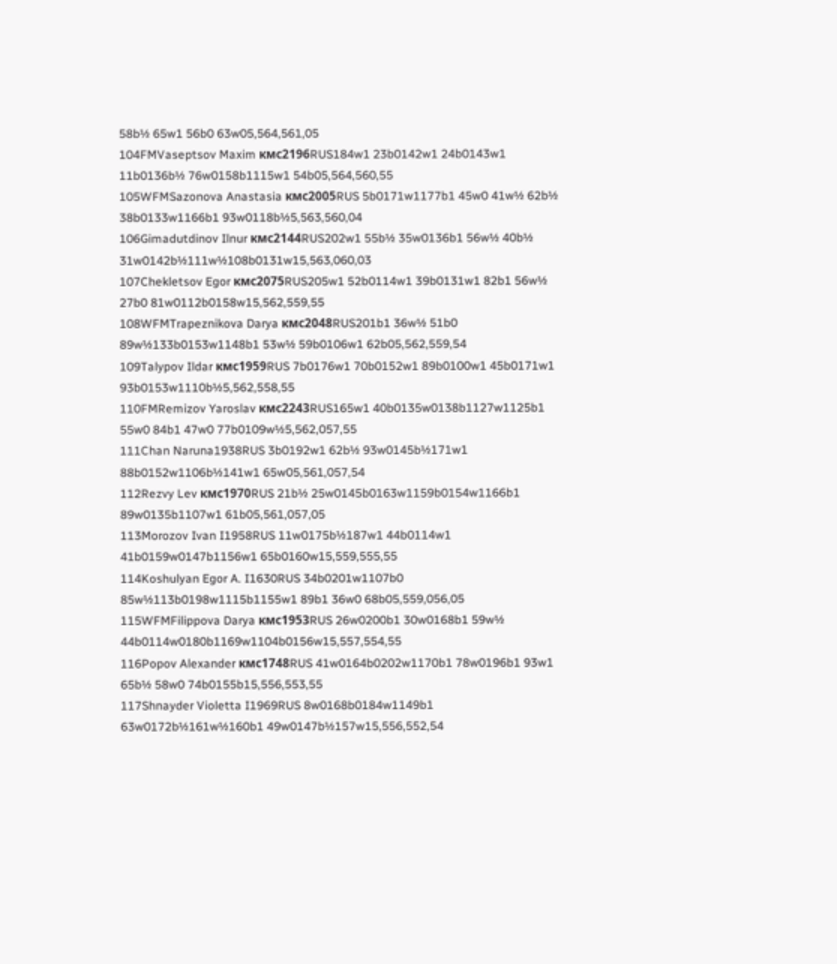58b½ 65w1 56b0 63w05,564,561,05
104FMVaseptsov Maxim кмс2196RUS184w1 23b0142w1 24b0143w1 11b0136b½ 76w0158b1115w1 54b05,564,560,55
105WFMSazonova Anastasia кмс2005RUS 5b0171w1177b1 45w0 41w½ 62b½ 38b0133w1166b1 93w0118b½5,563,560,04
106Gimadutdinov Ilnur кмс2144RUS202w1 55b½ 35w0136b1 56w½ 40b½ 31w0142b½111w½108b0131w15,563,060,03
107Chekletsov Egor кмс2075RUS205w1 52b0114w1 39b0131w1 82b1 56w½ 27b0 81w0112b0158w15,562,559,55
108WFMTrapeznikova Darya кмс2048RUS201b1 36w½ 51b0 89w½133b0153w1148b1 53w½ 59b0106w1 62b05,562,559,54
109Talypov Ildar кмс1959RUS 7b0176w1 70b0152w1 89b0100w1 45b0171w1 93b0153w1110b½5,562,558,55
110FMRemizov Yaroslav кмс2243RUS165w1 40b0135w0138b1127w1125b1 55w0 84b1 47w0 77b0109w½5,562,057,55
111Chan Naruna1938RUS 3b0192w1 62b½ 93w0145b½171w1 88b0152w1106b½141w1 65w05,561,057,54
112Rezvy Lev кмс1970RUS 21b½ 25w0145b0163w1159b0154w1166b1 89w0135b1107w1 61b05,561,057,05
113Morozov Ivan I1958RUS 11w0175b½187w1 44b0114w1 41b0159w0147b1156w1 65b0160w15,559,555,55
114Koshulyan Egor A. I1630RUS 34b0201w1107b0 85w½113b0198w1115b1155w1 89b1 36w0 68b05,559,056,05
115WFMFilippova Darya кмс1953RUS 26w0200b1 30w0168b1 59w½ 44b0114w0180b1169w1104b0156w15,557,554,55
116Popov Alexander кмс1748RUS 41w0164b0202w1170b1 78w0196b1 93w1 65b½ 58w0 74b0155b15,556,553,55
117Shnayder Violetta I1969RUS 8w0168b0184w1149b1 63w0172b½161w½160b1 49w0147b½157w15,556,552,54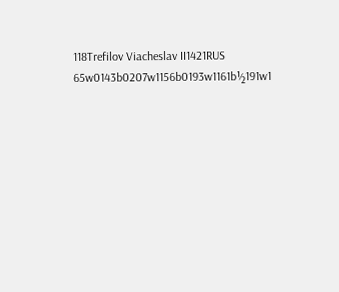118Trefilov Viacheslav II1421RUS 65w0143b0207w1156b0193w1161b½191w1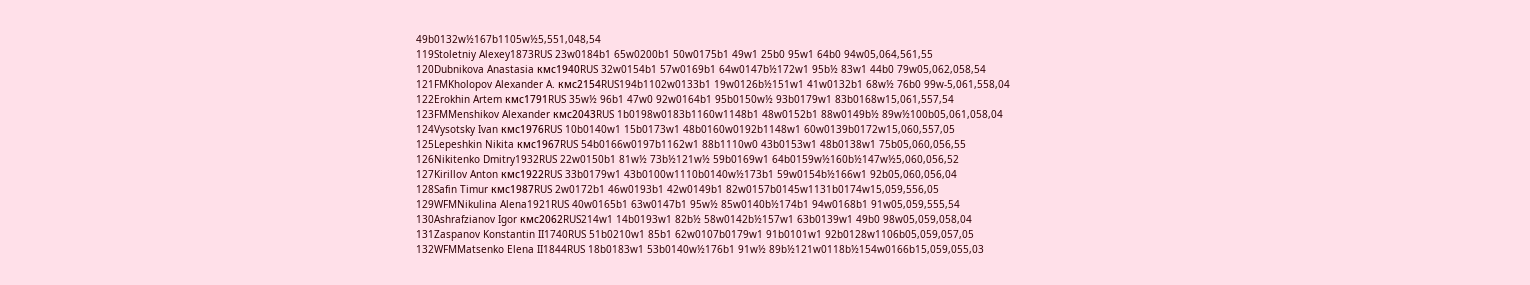49b0132w½167b1105w½5,551,048,54
119Stoletniy Alexey1873RUS 23w0184b1 65w0200b1 50w0175b1 49w1 25b0 95w1 64b0 94w05,064,561,55
120Dubnikova Anastasia кмс1940RUS 32w0154b1 57w0169b1 64w0147b½172w1 95b½ 83w1 44b0 79w05,062,058,54
121FMKholopov Alexander A. кмс2154RUS194b1102w0133b1 19w0126b½151w1 41w0132b1 68w½ 76b0 99w-5,061,558,04
122Erokhin Artem кмс1791RUS 35w½ 96b1 47w0 92w0164b1 95b0150w½ 93b0179w1 83b0168w15,061,557,54
123FMMenshikov Alexander кмс2043RUS 1b0198w0183b1160w1148b1 48w0152b1 88w0149b½ 89w½100b05,061,058,04
124Vysotsky Ivan кмс1976RUS 10b0140w1 15b0173w1 48b0160w0192b1148w1 60w0139b0172w15,060,557,05
125Lepeshkin Nikita кмс1967RUS 54b0166w0197b1162w1 88b1110w0 43b0153w1 48b0138w1 75b05,060,056,55
126Nikitenko Dmitry1932RUS 22w0150b1 81w½ 73b½121w½ 59b0169w1 64b0159w½160b½147w½5,060,056,52
127Kirillov Anton кмс1922RUS 33b0179w1 43b0100w1110b0140w½173b1 59w0154b½166w1 92b05,060,056,04
128Safin Timur кмс1987RUS 2w0172b1 46w0193b1 42w0149b1 82w0157b0145w1131b0174w15,059,556,05
129WFMNikulina Alena1921RUS 40w0165b1 63w0147b1 95w½ 85w0140b½174b1 94w0168b1 91w05,059,555,54
130Ashrafzianov Igor кмс2062RUS214w1 14b0193w1 82b½ 58w0142b½157w1 63b0139w1 49b0 98w05,059,058,04
131Zaspanov Konstantin II1740RUS 51b0210w1 85b1 62w0107b0179w1 91b0101w1 92b0128w1106b05,059,057,05
132WFMMatsenko Elena II1844RUS 18b0183w1 53b0140w½176b1 91w½ 89b½121w0118b½154w0166b15,059,055,03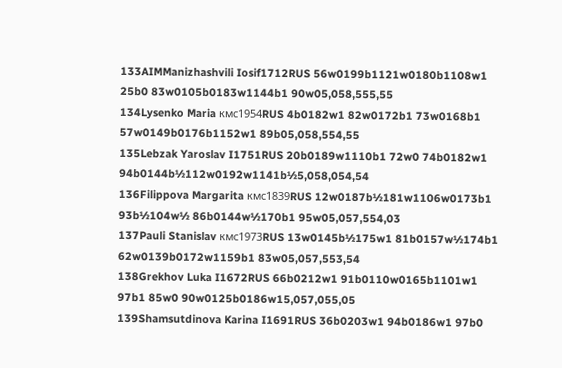133AIMManizhashvili Iosif1712RUS 56w0199b1121w0180b1108w1 25b0 83w0105b0183w1144b1 90w05,058,555,55
134Lysenko Maria кмс1954RUS 4b0182w1 82w0172b1 73w0168b1 57w0149b0176b1152w1 89b05,058,554,55
135Lebzak Yaroslav I1751RUS 20b0189w1110b1 72w0 74b0182w1 94b0144b½112w0192w1141b½5,058,054,54
136Filippova Margarita кмс1839RUS 12w0187b½181w1106w0173b1 93b½104w½ 86b0144w½170b1 95w05,057,554,03
137Pauli Stanislav кмс1973RUS 13w0145b½175w1 81b0157w½174b1 62w0139b0172w1159b1 83w05,057,553,54
138Grekhov Luka I1672RUS 66b0212w1 91b0110w0165b1101w1 97b1 85w0 90w0125b0186w15,057,055,05
139Shamsutdinova Karina I1691RUS 36b0203w1 94b0186w1 97b0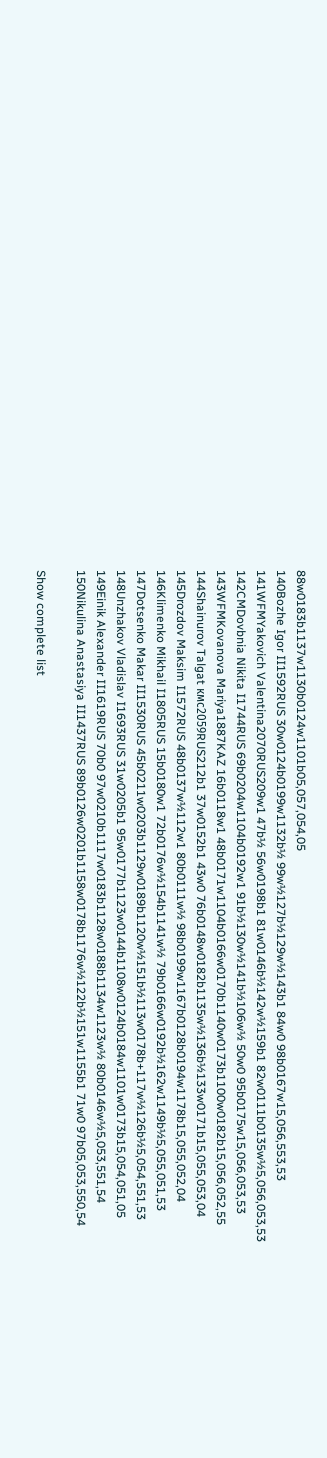88w0183b1137w1130b0124w1101b05,057,054,05
140Bozhe Igor II1592RUS 30w0124b0199w1132b½ 99w½127b½129w½143b1 84w0 98b0167w15,056,553,53
141WFMYakovich Valentina2070RUS209w1 47b½ 56w0198b1 81w0146b½142w½159b1 82w0111b0135w½5,056,053,53
142CMDovbnia Nikita I1744RUS 69b0204w1104b0192w1 91b½130w½141b½106w½ 50w0 95b0175w15,056,053,53
143WFMKovanova Mariya1887KAZ 16b0118w1 48b0171w1104b0166w0170b1140w0173b1100w0182b15,056,052,55
144Shainurov Talgat кмс2059RUS212b1 37w0152b1 43w0 76b0148w0182b1135w½136b½133w0171b15,055,053,04
145Drozdov Maksim I1572RUS 48b0137w½112w1 80b0111w½ 98b0199w1167b0128b0194w1178b15,055,052,04
146Klimenko Mikhail I1805RUS 15b0180w1 72b0176w½154b1141w½ 79b0166w0192b½162w1149b½5,055,051,53
147Dotsenko Makar II1530RUS 45b0211w0203b1129w0189b1120w½151b½113w0178b+117w½126b½5,054,551,53
148Unzhakov Vladislav I1693RUS 31w0205b1 95w0177b1123w0144b1108w0124b0184w1101w0173b15,054,051,05
149Einik Alexander II1619RUS 70b0 97w0210b1117w0183b1128w0188b1134w1123w½ 80b0146w½5,053,551,54
150Nikulina Anastasiya II1437RUS 89b0126w0201b1158w0178b1176w½122b½151w1155b1 71w0 97b05,053,550,54

Show complete list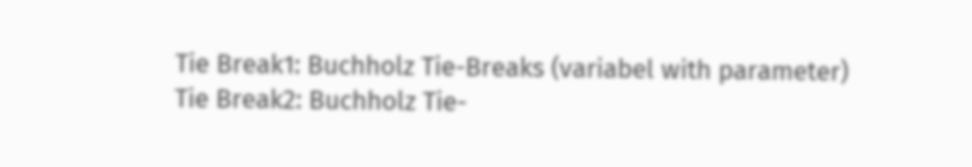Tie Break1: Buchholz Tie-Breaks (variabel with parameter)
Tie Break2: Buchholz Tie-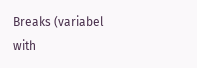Breaks (variabel with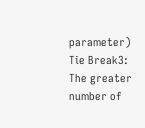parameter)
Tie Break3: The greater number of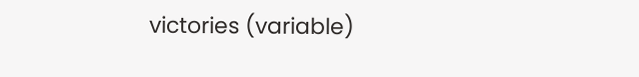victories (variable)